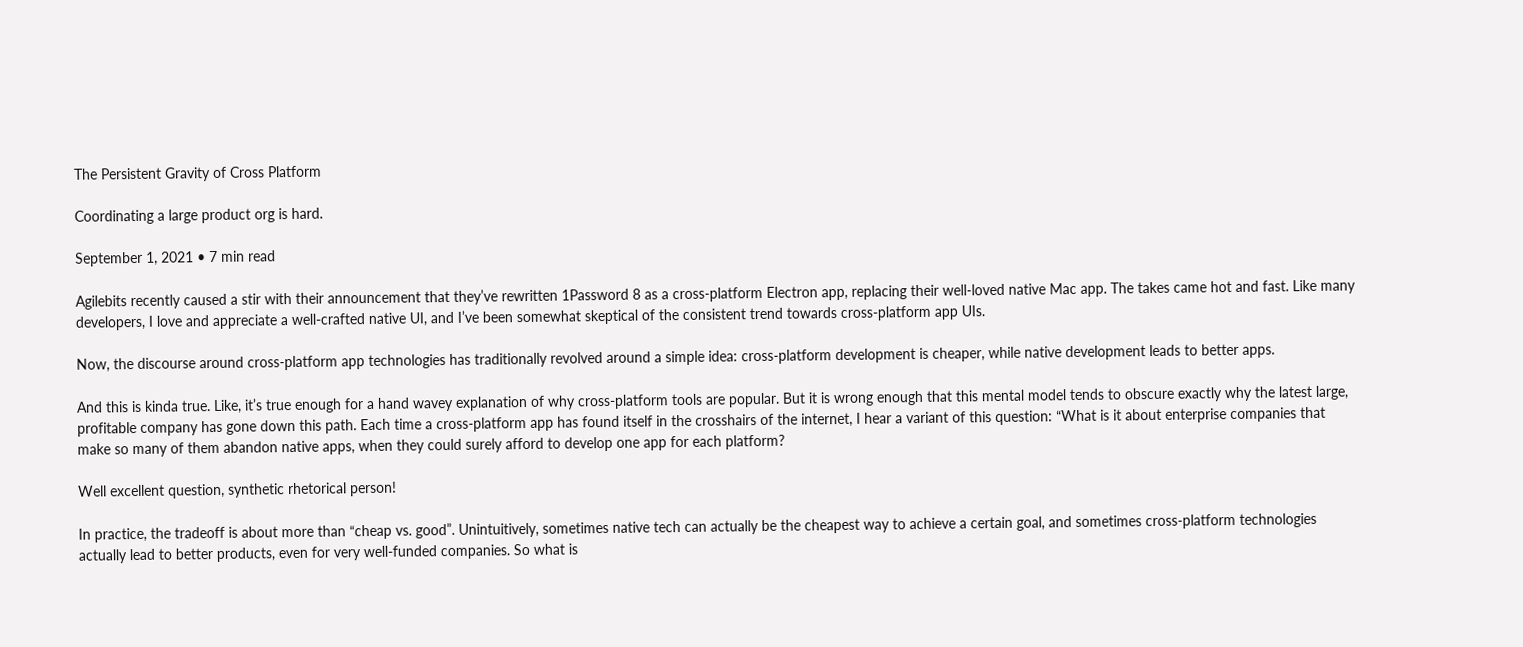The Persistent Gravity of Cross Platform

Coordinating a large product org is hard.

September 1, 2021 • 7 min read

Agilebits recently caused a stir with their announcement that they’ve rewritten 1Password 8 as a cross-platform Electron app, replacing their well-loved native Mac app. The takes came hot and fast. Like many developers, I love and appreciate a well-crafted native UI, and I’ve been somewhat skeptical of the consistent trend towards cross-platform app UIs.

Now, the discourse around cross-platform app technologies has traditionally revolved around a simple idea: cross-platform development is cheaper, while native development leads to better apps.

And this is kinda true. Like, it’s true enough for a hand wavey explanation of why cross-platform tools are popular. But it is wrong enough that this mental model tends to obscure exactly why the latest large, profitable company has gone down this path. Each time a cross-platform app has found itself in the crosshairs of the internet, I hear a variant of this question: “What is it about enterprise companies that make so many of them abandon native apps, when they could surely afford to develop one app for each platform?

Well excellent question, synthetic rhetorical person!

In practice, the tradeoff is about more than “cheap vs. good”. Unintuitively, sometimes native tech can actually be the cheapest way to achieve a certain goal, and sometimes cross-platform technologies actually lead to better products, even for very well-funded companies. So what is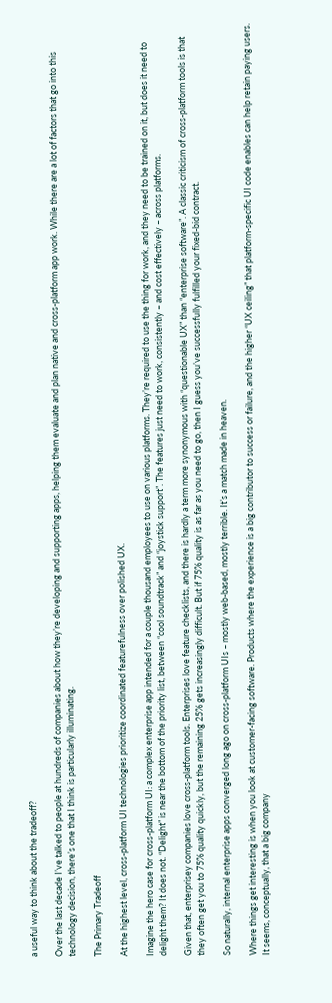a useful way to think about the tradeoff?

Over the last decade I’ve talked to people at hundreds of companies about how they’re developing and supporting apps, helping them evaluate and plan native and cross-platform app work. While there are a lot of factors that go into this technology decision, there’s one that I think is particularly illuminating.

The Primary Tradeoff

At the highest level, cross-platform UI technologies prioritize coordinated featurefulness over polished UX.

Imagine the hero case for cross-platform UI: a complex enterprise app intended for a couple thousand employees to use on various platforms. They’re required to use the thing for work, and they need to be trained on it, but does it need to delight them? It does not. “Delight” is near the bottom of the priority list, between “cool soundtrack” and “joystick support”. The features just need to work, consistently – and cost effectively – across platforms.

Given that, enterprisey companies love cross-platform tools. Enterprises love feature checklists, and there is hardly a term more synonymous with “questionable UX” than “enterprise software”. A classic criticism of cross-platform tools is that they often get you to 75% quality quickly, but the remaining 25% gets increasingly difficult. But if 75% quality is as far as you need to go, then I guess you’ve successfully fulfilled your fixed-bid contract.

So naturally, internal enterprise apps converged long ago on cross-platform UIs – mostly web-based, mostly terrible. It’s a match made in heaven.

Where things get interesting is when you look at customer-facing software. Products where the experience is a big contributor to success or failure, and the higher “UX ceiling” that platform-specific UI code enables can help retain paying users. It seems, conceptually, that a big company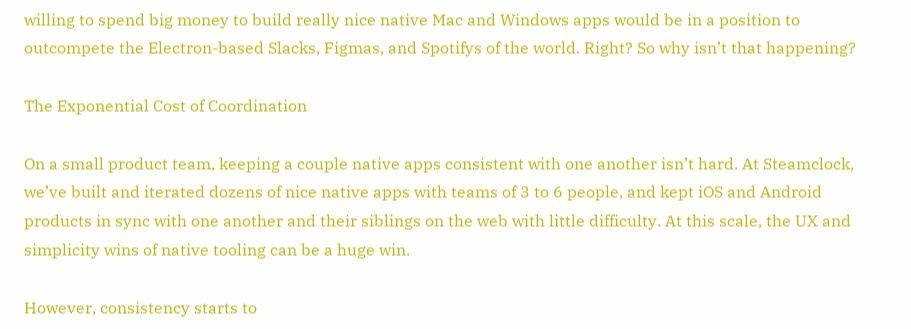willing to spend big money to build really nice native Mac and Windows apps would be in a position to outcompete the Electron-based Slacks, Figmas, and Spotifys of the world. Right? So why isn’t that happening?

The Exponential Cost of Coordination

On a small product team, keeping a couple native apps consistent with one another isn’t hard. At Steamclock, we’ve built and iterated dozens of nice native apps with teams of 3 to 6 people, and kept iOS and Android products in sync with one another and their siblings on the web with little difficulty. At this scale, the UX and simplicity wins of native tooling can be a huge win.

However, consistency starts to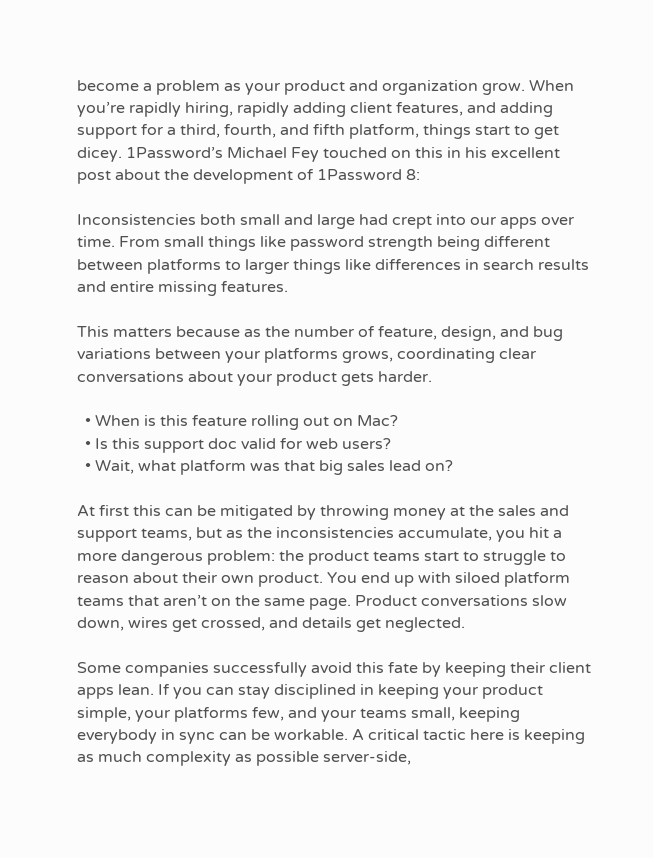become a problem as your product and organization grow. When you’re rapidly hiring, rapidly adding client features, and adding support for a third, fourth, and fifth platform, things start to get dicey. 1Password’s Michael Fey touched on this in his excellent post about the development of 1Password 8:

Inconsistencies both small and large had crept into our apps over time. From small things like password strength being different between platforms to larger things like differences in search results and entire missing features.

This matters because as the number of feature, design, and bug variations between your platforms grows, coordinating clear conversations about your product gets harder.

  • When is this feature rolling out on Mac?
  • Is this support doc valid for web users?
  • Wait, what platform was that big sales lead on?

At first this can be mitigated by throwing money at the sales and support teams, but as the inconsistencies accumulate, you hit a more dangerous problem: the product teams start to struggle to reason about their own product. You end up with siloed platform teams that aren’t on the same page. Product conversations slow down, wires get crossed, and details get neglected.

Some companies successfully avoid this fate by keeping their client apps lean. If you can stay disciplined in keeping your product simple, your platforms few, and your teams small, keeping everybody in sync can be workable. A critical tactic here is keeping as much complexity as possible server-side,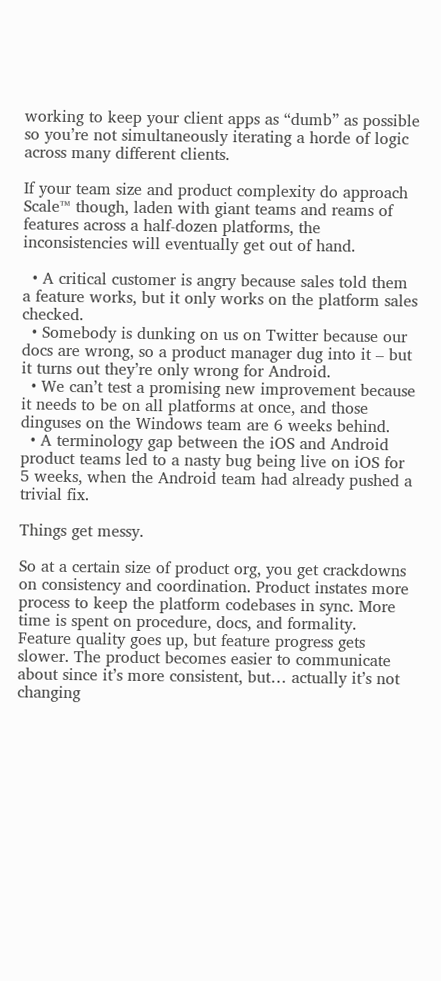working to keep your client apps as “dumb” as possible so you’re not simultaneously iterating a horde of logic across many different clients.

If your team size and product complexity do approach Scale™ though, laden with giant teams and reams of features across a half-dozen platforms, the inconsistencies will eventually get out of hand.

  • A critical customer is angry because sales told them a feature works, but it only works on the platform sales checked.
  • Somebody is dunking on us on Twitter because our docs are wrong, so a product manager dug into it – but it turns out they’re only wrong for Android.
  • We can’t test a promising new improvement because it needs to be on all platforms at once, and those dinguses on the Windows team are 6 weeks behind.
  • A terminology gap between the iOS and Android product teams led to a nasty bug being live on iOS for 5 weeks, when the Android team had already pushed a trivial fix.

Things get messy.

So at a certain size of product org, you get crackdowns on consistency and coordination. Product instates more process to keep the platform codebases in sync. More time is spent on procedure, docs, and formality. Feature quality goes up, but feature progress gets slower. The product becomes easier to communicate about since it’s more consistent, but… actually it’s not changing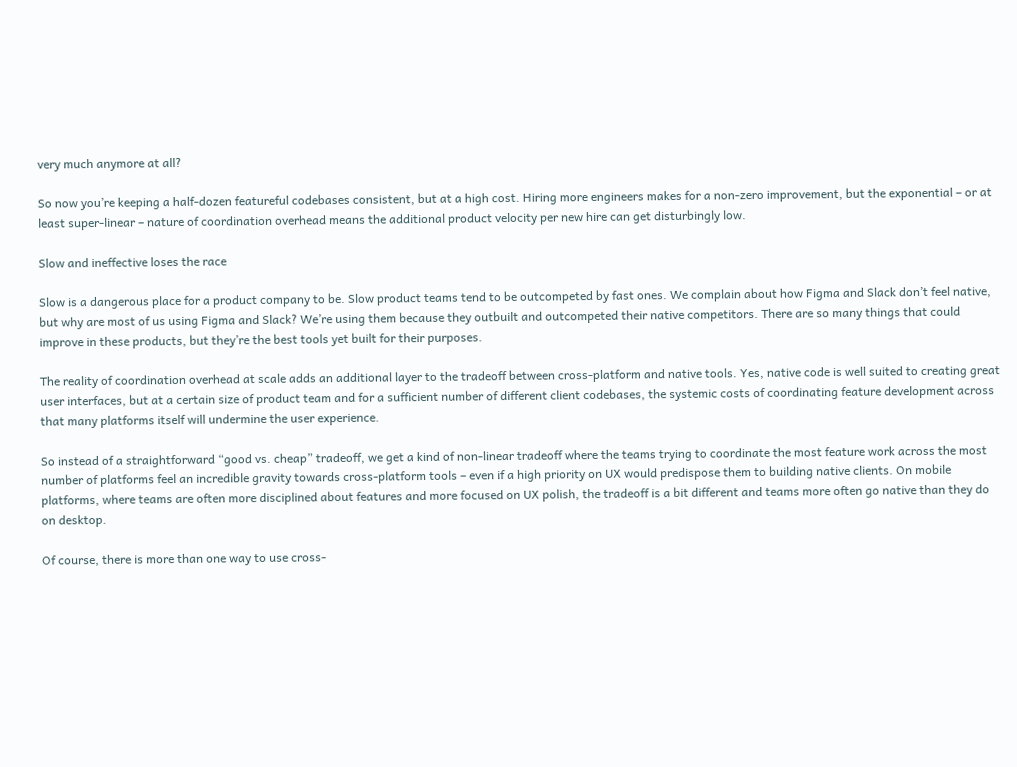very much anymore at all?

So now you’re keeping a half-dozen featureful codebases consistent, but at a high cost. Hiring more engineers makes for a non-zero improvement, but the exponential – or at least super-linear – nature of coordination overhead means the additional product velocity per new hire can get disturbingly low.

Slow and ineffective loses the race

Slow is a dangerous place for a product company to be. Slow product teams tend to be outcompeted by fast ones. We complain about how Figma and Slack don’t feel native, but why are most of us using Figma and Slack? We’re using them because they outbuilt and outcompeted their native competitors. There are so many things that could improve in these products, but they’re the best tools yet built for their purposes.

The reality of coordination overhead at scale adds an additional layer to the tradeoff between cross-platform and native tools. Yes, native code is well suited to creating great user interfaces, but at a certain size of product team and for a sufficient number of different client codebases, the systemic costs of coordinating feature development across that many platforms itself will undermine the user experience.

So instead of a straightforward “good vs. cheap” tradeoff, we get a kind of non-linear tradeoff where the teams trying to coordinate the most feature work across the most number of platforms feel an incredible gravity towards cross-platform tools – even if a high priority on UX would predispose them to building native clients. On mobile platforms, where teams are often more disciplined about features and more focused on UX polish, the tradeoff is a bit different and teams more often go native than they do on desktop.

Of course, there is more than one way to use cross-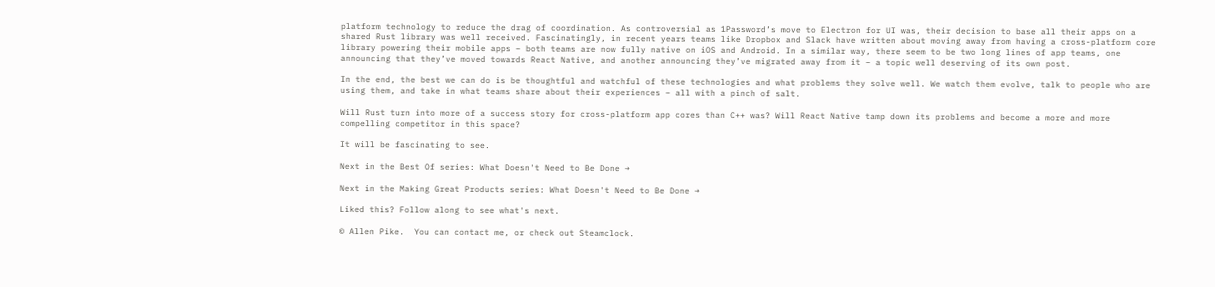platform technology to reduce the drag of coordination. As controversial as 1Password’s move to Electron for UI was, their decision to base all their apps on a shared Rust library was well received. Fascinatingly, in recent years teams like Dropbox and Slack have written about moving away from having a cross-platform core library powering their mobile apps – both teams are now fully native on iOS and Android. In a similar way, there seem to be two long lines of app teams, one announcing that they’ve moved towards React Native, and another announcing they’ve migrated away from it – a topic well deserving of its own post.

In the end, the best we can do is be thoughtful and watchful of these technologies and what problems they solve well. We watch them evolve, talk to people who are using them, and take in what teams share about their experiences – all with a pinch of salt.

Will Rust turn into more of a success story for cross-platform app cores than C++ was? Will React Native tamp down its problems and become a more and more compelling competitor in this space?

It will be fascinating to see.

Next in the Best Of series: What Doesn't Need to Be Done →

Next in the Making Great Products series: What Doesn't Need to Be Done →

Liked this? Follow along to see what's next.

© Allen Pike.  You can contact me, or check out Steamclock.